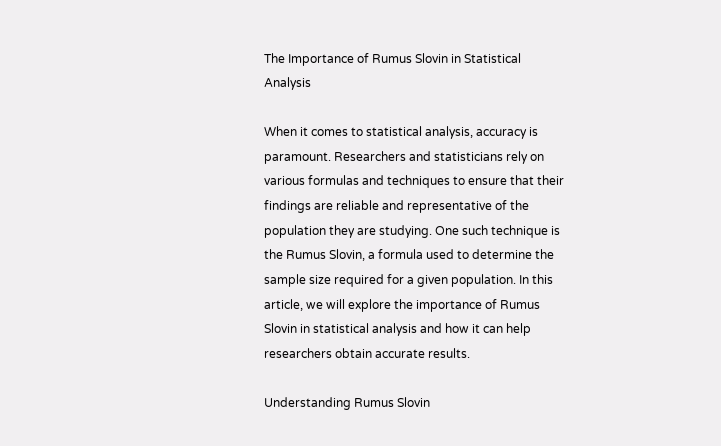The Importance of Rumus Slovin in Statistical Analysis

When it comes to statistical analysis, accuracy is paramount. Researchers and statisticians rely on various formulas and techniques to ensure that their findings are reliable and representative of the population they are studying. One such technique is the Rumus Slovin, a formula used to determine the sample size required for a given population. In this article, we will explore the importance of Rumus Slovin in statistical analysis and how it can help researchers obtain accurate results.

Understanding Rumus Slovin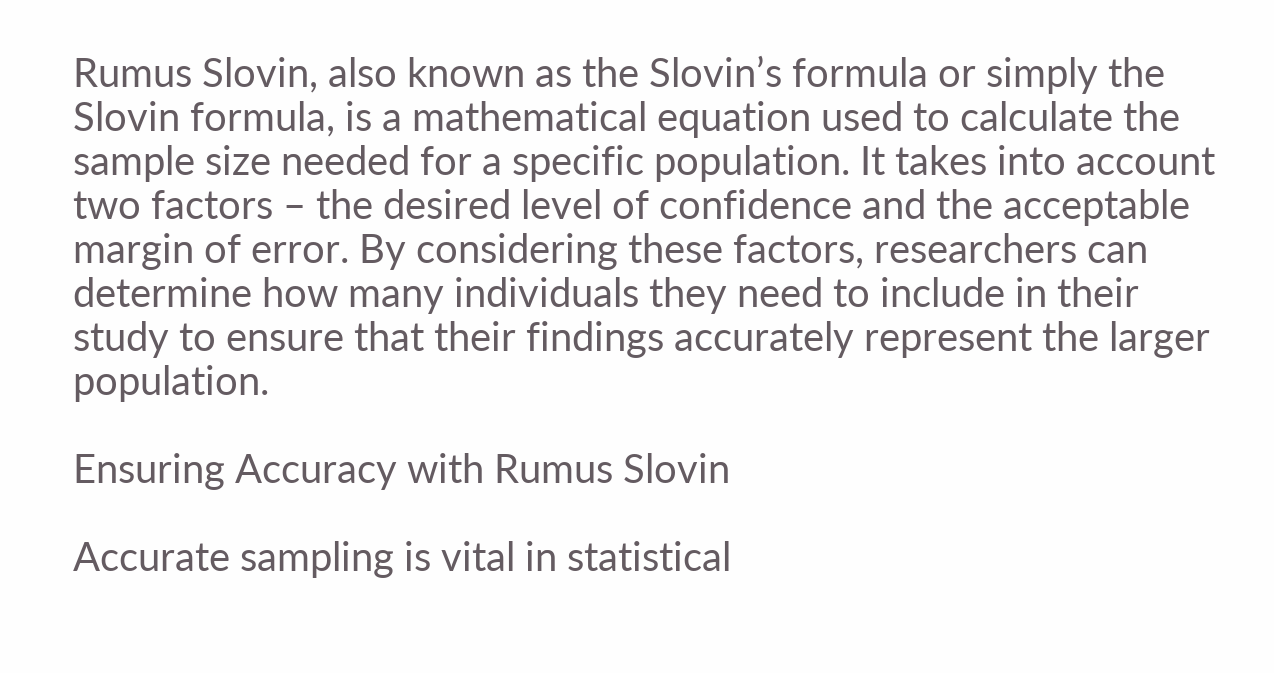Rumus Slovin, also known as the Slovin’s formula or simply the Slovin formula, is a mathematical equation used to calculate the sample size needed for a specific population. It takes into account two factors – the desired level of confidence and the acceptable margin of error. By considering these factors, researchers can determine how many individuals they need to include in their study to ensure that their findings accurately represent the larger population.

Ensuring Accuracy with Rumus Slovin

Accurate sampling is vital in statistical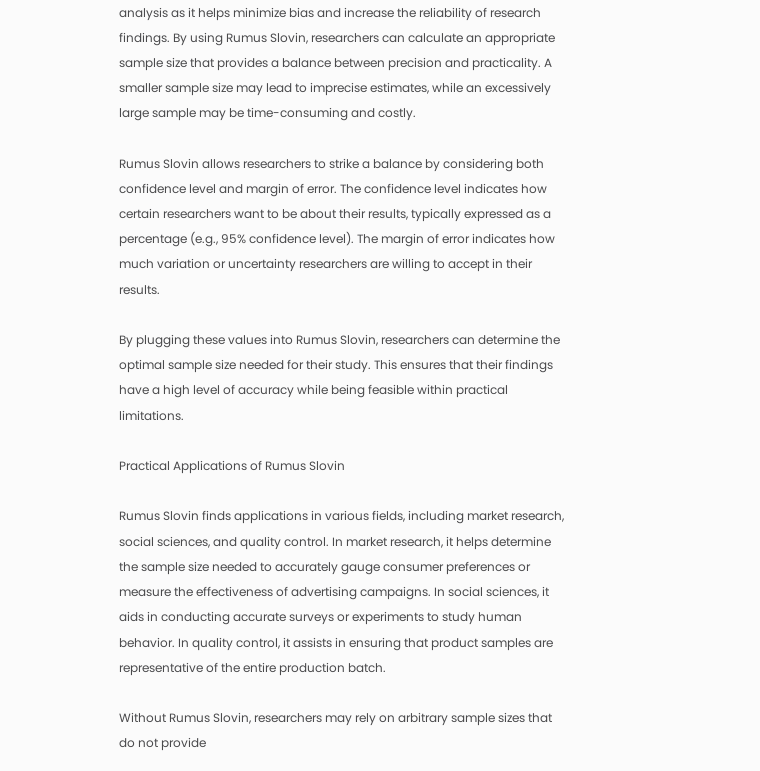analysis as it helps minimize bias and increase the reliability of research findings. By using Rumus Slovin, researchers can calculate an appropriate sample size that provides a balance between precision and practicality. A smaller sample size may lead to imprecise estimates, while an excessively large sample may be time-consuming and costly.

Rumus Slovin allows researchers to strike a balance by considering both confidence level and margin of error. The confidence level indicates how certain researchers want to be about their results, typically expressed as a percentage (e.g., 95% confidence level). The margin of error indicates how much variation or uncertainty researchers are willing to accept in their results.

By plugging these values into Rumus Slovin, researchers can determine the optimal sample size needed for their study. This ensures that their findings have a high level of accuracy while being feasible within practical limitations.

Practical Applications of Rumus Slovin

Rumus Slovin finds applications in various fields, including market research, social sciences, and quality control. In market research, it helps determine the sample size needed to accurately gauge consumer preferences or measure the effectiveness of advertising campaigns. In social sciences, it aids in conducting accurate surveys or experiments to study human behavior. In quality control, it assists in ensuring that product samples are representative of the entire production batch.

Without Rumus Slovin, researchers may rely on arbitrary sample sizes that do not provide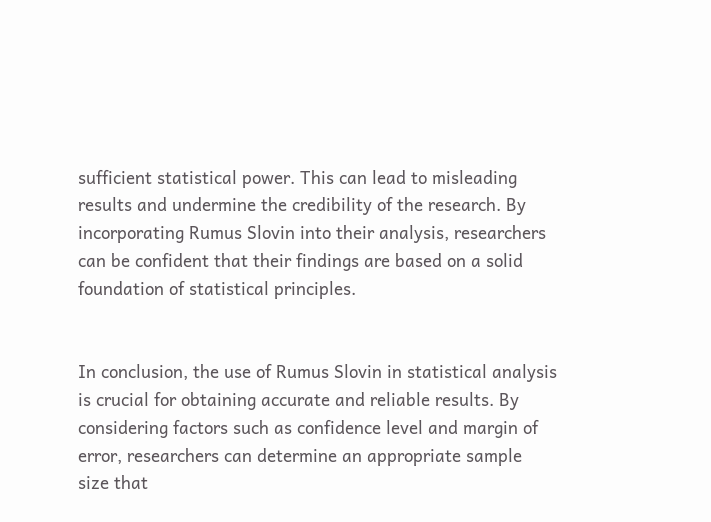sufficient statistical power. This can lead to misleading results and undermine the credibility of the research. By incorporating Rumus Slovin into their analysis, researchers can be confident that their findings are based on a solid foundation of statistical principles.


In conclusion, the use of Rumus Slovin in statistical analysis is crucial for obtaining accurate and reliable results. By considering factors such as confidence level and margin of error, researchers can determine an appropriate sample size that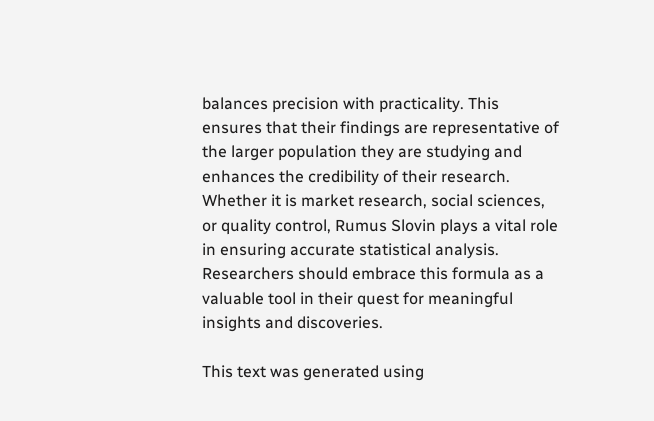balances precision with practicality. This ensures that their findings are representative of the larger population they are studying and enhances the credibility of their research. Whether it is market research, social sciences, or quality control, Rumus Slovin plays a vital role in ensuring accurate statistical analysis. Researchers should embrace this formula as a valuable tool in their quest for meaningful insights and discoveries.

This text was generated using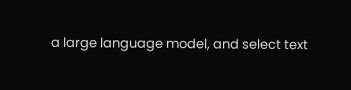a large language model, and select text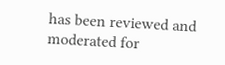has been reviewed and moderated for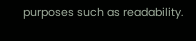purposes such as readability.